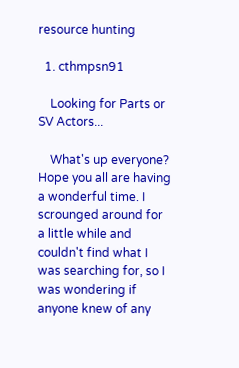resource hunting

  1. cthmpsn91

    Looking for Parts or SV Actors...

    What's up everyone? Hope you all are having a wonderful time. I scrounged around for a little while and couldn't find what I was searching for, so I was wondering if anyone knew of any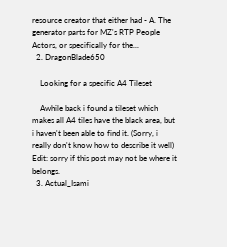resource creator that either had - A. The generator parts for MZ's RTP People Actors, or specifically for the...
  2. DragonBlade650

    Looking for a specific A4 Tileset

    Awhile back i found a tileset which makes all A4 tiles have the black area, but i haven't been able to find it. (Sorry, i really don't know how to describe it well) Edit: sorry if this post may not be where it belongs.
  3. Actual_Isami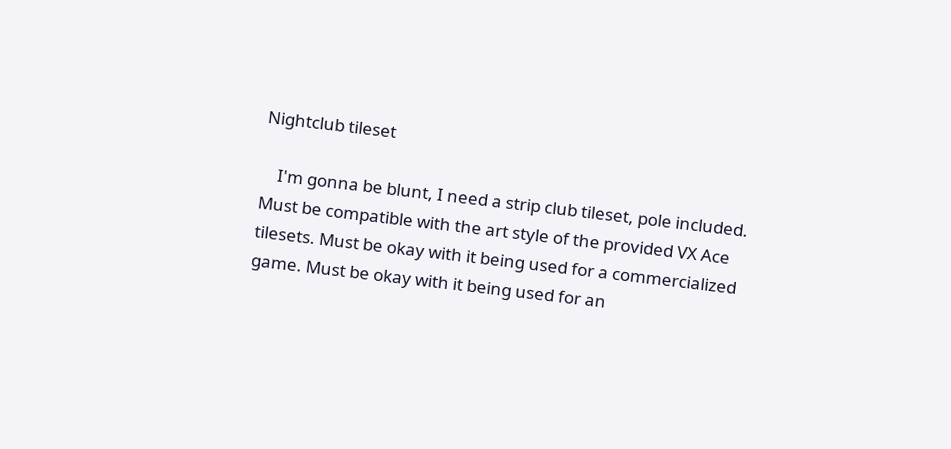Nightclub tileset

    I'm gonna be blunt, I need a strip club tileset, pole included. Must be compatible with the art style of the provided VX Ace tilesets. Must be okay with it being used for a commercialized game. Must be okay with it being used for an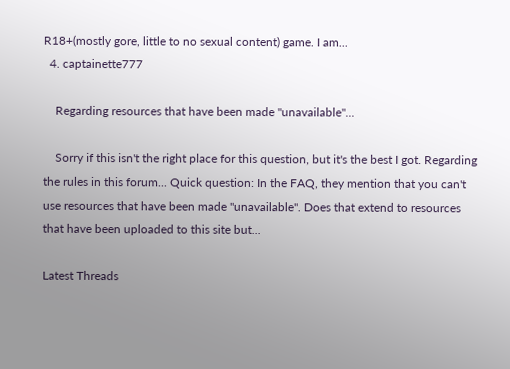R18+(mostly gore, little to no sexual content) game. I am...
  4. captainette777

    Regarding resources that have been made "unavailable"...

    Sorry if this isn't the right place for this question, but it's the best I got. Regarding the rules in this forum... Quick question: In the FAQ, they mention that you can't use resources that have been made "unavailable". Does that extend to resources that have been uploaded to this site but...

Latest Threads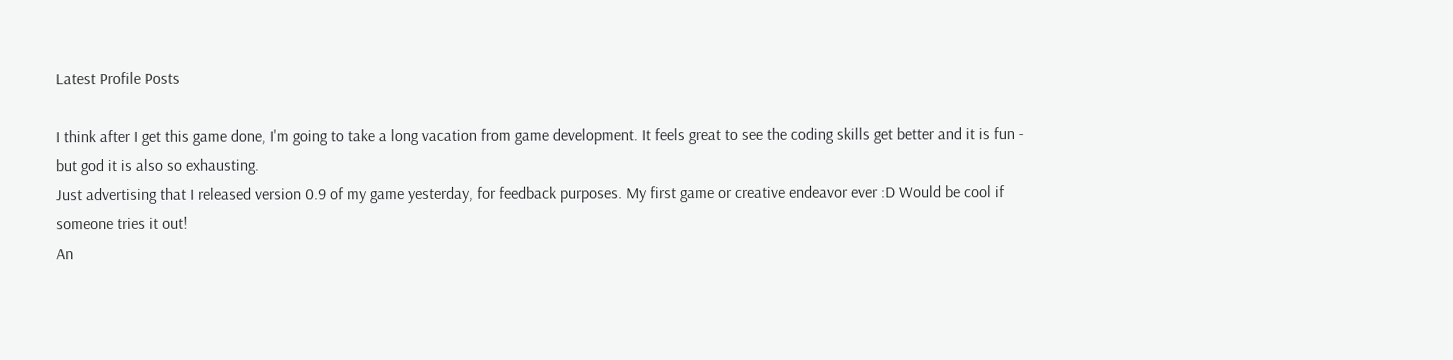Latest Profile Posts

I think after I get this game done, I'm going to take a long vacation from game development. It feels great to see the coding skills get better and it is fun - but god it is also so exhausting.
Just advertising that I released version 0.9 of my game yesterday, for feedback purposes. My first game or creative endeavor ever :D Would be cool if someone tries it out!
An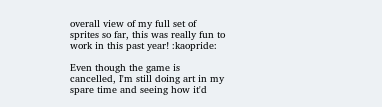overall view of my full set of sprites so far, this was really fun to work in this past year! :kaopride:

Even though the game is cancelled, I'm still doing art in my spare time and seeing how it'd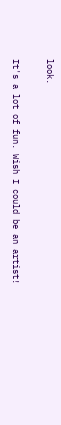look.

It's a lot of fun. Wish I could be an artist!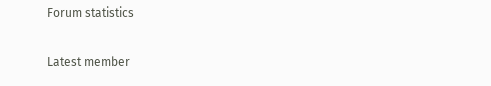Forum statistics

Latest member